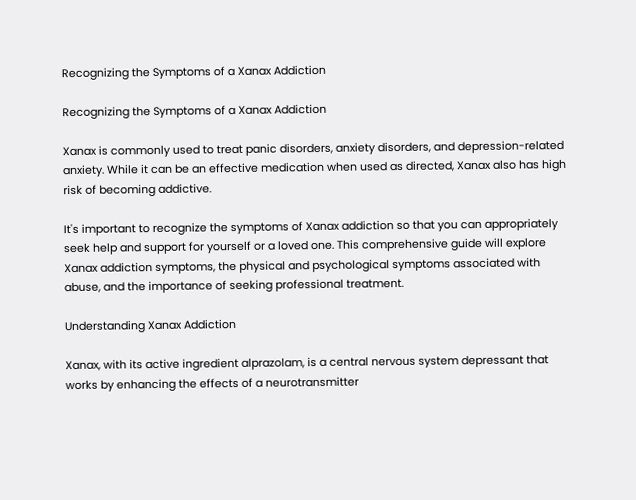Recognizing the Symptoms of a Xanax Addiction

Recognizing the Symptoms of a Xanax Addiction

Xanax is commonly used to treat panic disorders, anxiety disorders, and depression-related anxiety. While it can be an effective medication when used as directed, Xanax also has high risk of becoming addictive.

It's important to recognize the symptoms of Xanax addiction so that you can appropriately seek help and support for yourself or a loved one. This comprehensive guide will explore Xanax addiction symptoms, the physical and psychological symptoms associated with abuse, and the importance of seeking professional treatment.

Understanding Xanax Addiction

Xanax, with its active ingredient alprazolam, is a central nervous system depressant that works by enhancing the effects of a neurotransmitter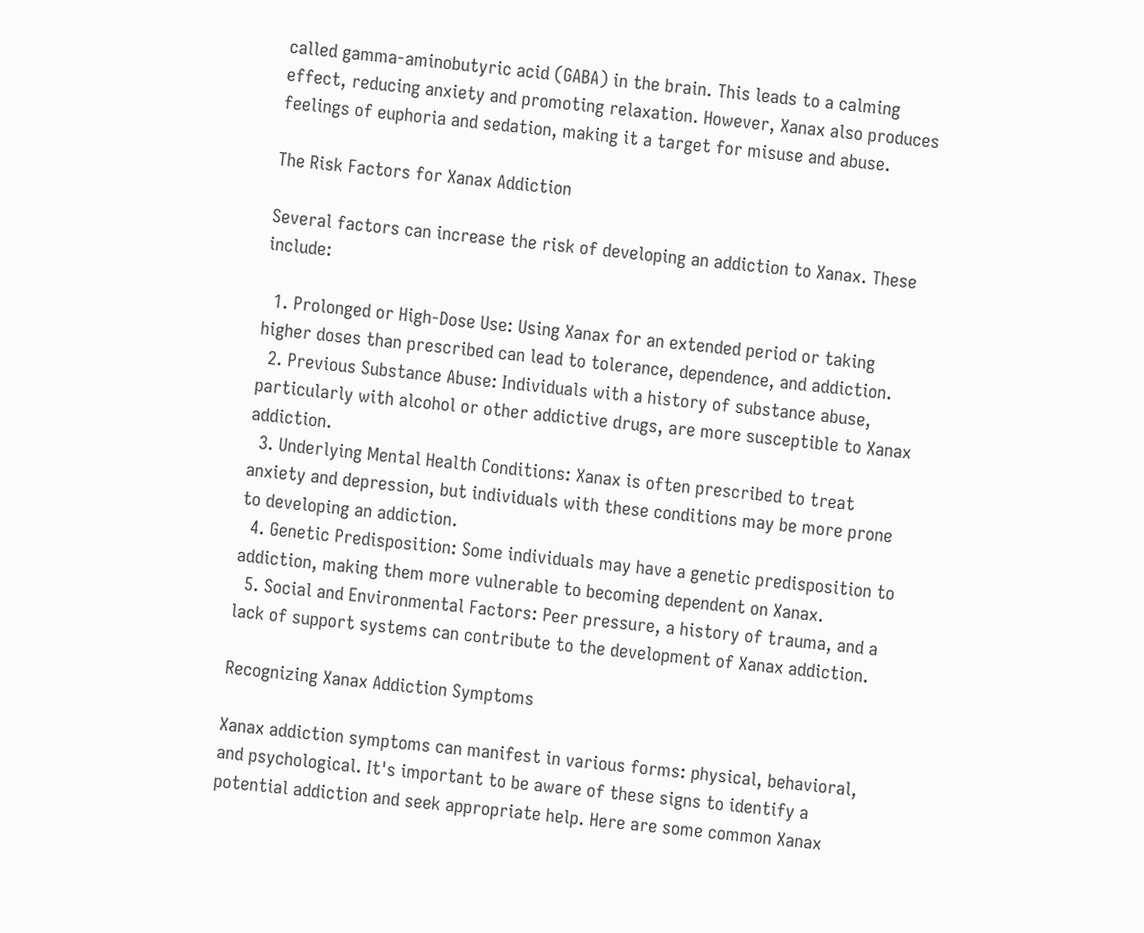called gamma-aminobutyric acid (GABA) in the brain. This leads to a calming effect, reducing anxiety and promoting relaxation. However, Xanax also produces feelings of euphoria and sedation, making it a target for misuse and abuse.

The Risk Factors for Xanax Addiction

Several factors can increase the risk of developing an addiction to Xanax. These include:

  1. Prolonged or High-Dose Use: Using Xanax for an extended period or taking higher doses than prescribed can lead to tolerance, dependence, and addiction.
  2. Previous Substance Abuse: Individuals with a history of substance abuse, particularly with alcohol or other addictive drugs, are more susceptible to Xanax addiction.
  3. Underlying Mental Health Conditions: Xanax is often prescribed to treat anxiety and depression, but individuals with these conditions may be more prone to developing an addiction.
  4. Genetic Predisposition: Some individuals may have a genetic predisposition to addiction, making them more vulnerable to becoming dependent on Xanax.
  5. Social and Environmental Factors: Peer pressure, a history of trauma, and a lack of support systems can contribute to the development of Xanax addiction.

Recognizing Xanax Addiction Symptoms

Xanax addiction symptoms can manifest in various forms: physical, behavioral, and psychological. It's important to be aware of these signs to identify a potential addiction and seek appropriate help. Here are some common Xanax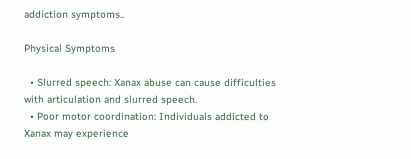addiction symptoms..

Physical Symptoms

  • Slurred speech: Xanax abuse can cause difficulties with articulation and slurred speech.
  • Poor motor coordination: Individuals addicted to Xanax may experience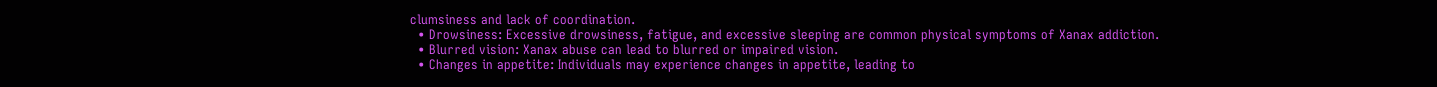clumsiness and lack of coordination.
  • Drowsiness: Excessive drowsiness, fatigue, and excessive sleeping are common physical symptoms of Xanax addiction.
  • Blurred vision: Xanax abuse can lead to blurred or impaired vision.
  • Changes in appetite: Individuals may experience changes in appetite, leading to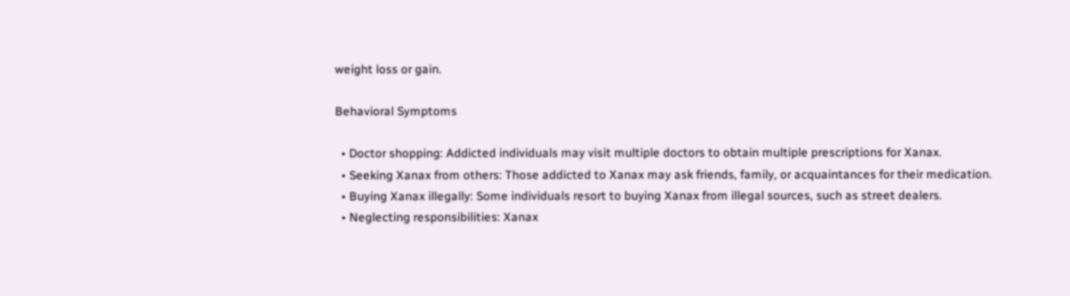weight loss or gain.

Behavioral Symptoms

  • Doctor shopping: Addicted individuals may visit multiple doctors to obtain multiple prescriptions for Xanax.
  • Seeking Xanax from others: Those addicted to Xanax may ask friends, family, or acquaintances for their medication.
  • Buying Xanax illegally: Some individuals resort to buying Xanax from illegal sources, such as street dealers.
  • Neglecting responsibilities: Xanax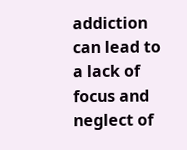addiction can lead to a lack of focus and neglect of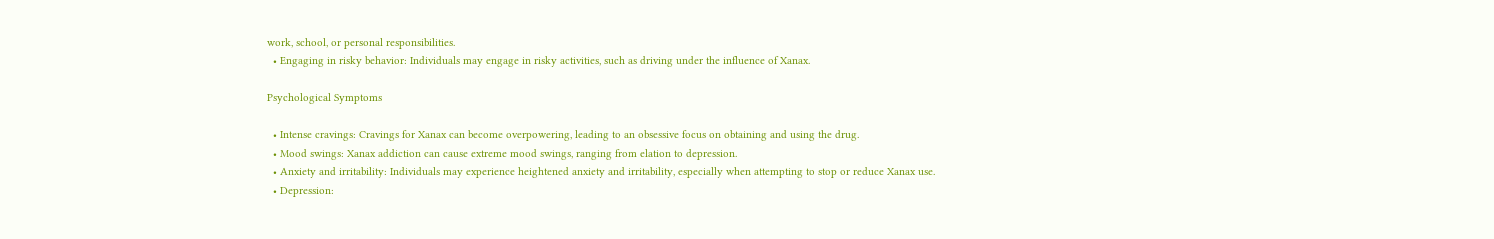work, school, or personal responsibilities.
  • Engaging in risky behavior: Individuals may engage in risky activities, such as driving under the influence of Xanax.

Psychological Symptoms

  • Intense cravings: Cravings for Xanax can become overpowering, leading to an obsessive focus on obtaining and using the drug.
  • Mood swings: Xanax addiction can cause extreme mood swings, ranging from elation to depression.
  • Anxiety and irritability: Individuals may experience heightened anxiety and irritability, especially when attempting to stop or reduce Xanax use.
  • Depression: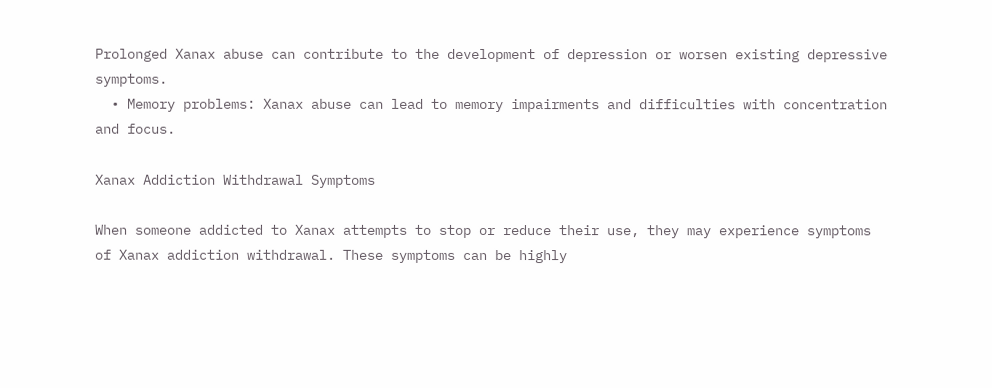Prolonged Xanax abuse can contribute to the development of depression or worsen existing depressive symptoms.
  • Memory problems: Xanax abuse can lead to memory impairments and difficulties with concentration and focus.

Xanax Addiction Withdrawal Symptoms

When someone addicted to Xanax attempts to stop or reduce their use, they may experience symptoms of Xanax addiction withdrawal. These symptoms can be highly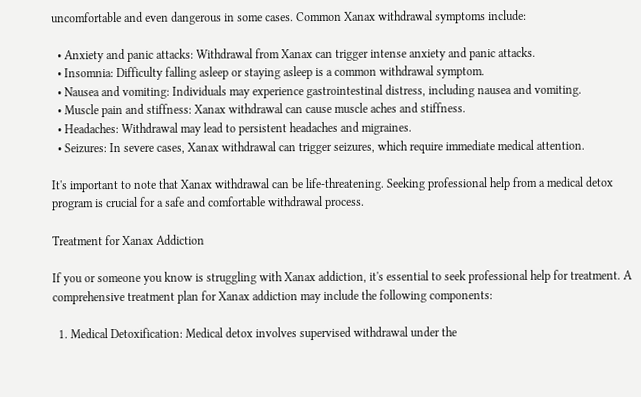uncomfortable and even dangerous in some cases. Common Xanax withdrawal symptoms include:

  • Anxiety and panic attacks: Withdrawal from Xanax can trigger intense anxiety and panic attacks.
  • Insomnia: Difficulty falling asleep or staying asleep is a common withdrawal symptom.
  • Nausea and vomiting: Individuals may experience gastrointestinal distress, including nausea and vomiting.
  • Muscle pain and stiffness: Xanax withdrawal can cause muscle aches and stiffness.
  • Headaches: Withdrawal may lead to persistent headaches and migraines.
  • Seizures: In severe cases, Xanax withdrawal can trigger seizures, which require immediate medical attention.

It's important to note that Xanax withdrawal can be life-threatening. Seeking professional help from a medical detox program is crucial for a safe and comfortable withdrawal process.

Treatment for Xanax Addiction

If you or someone you know is struggling with Xanax addiction, it's essential to seek professional help for treatment. A comprehensive treatment plan for Xanax addiction may include the following components:

  1. Medical Detoxification: Medical detox involves supervised withdrawal under the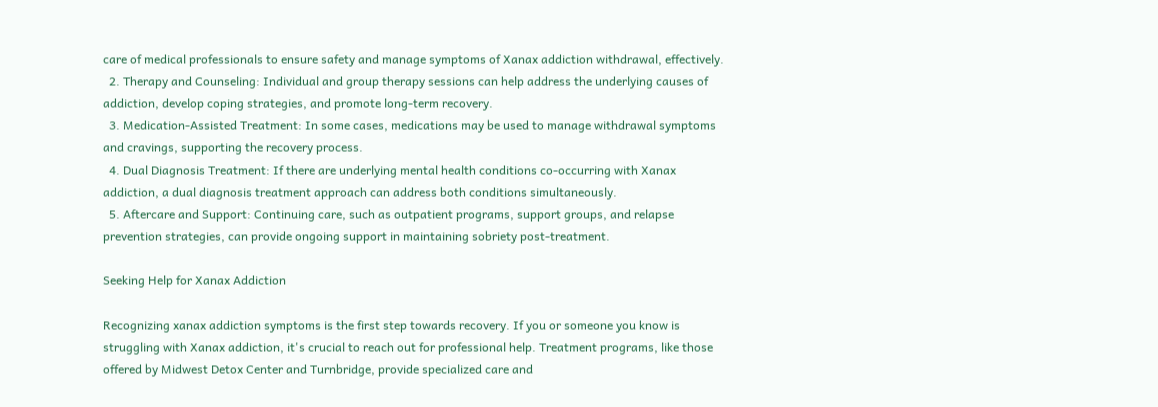care of medical professionals to ensure safety and manage symptoms of Xanax addiction withdrawal, effectively.
  2. Therapy and Counseling: Individual and group therapy sessions can help address the underlying causes of addiction, develop coping strategies, and promote long-term recovery.
  3. Medication-Assisted Treatment: In some cases, medications may be used to manage withdrawal symptoms and cravings, supporting the recovery process.
  4. Dual Diagnosis Treatment: If there are underlying mental health conditions co-occurring with Xanax addiction, a dual diagnosis treatment approach can address both conditions simultaneously.
  5. Aftercare and Support: Continuing care, such as outpatient programs, support groups, and relapse prevention strategies, can provide ongoing support in maintaining sobriety post-treatment.

Seeking Help for Xanax Addiction

Recognizing xanax addiction symptoms is the first step towards recovery. If you or someone you know is struggling with Xanax addiction, it's crucial to reach out for professional help. Treatment programs, like those offered by Midwest Detox Center and Turnbridge, provide specialized care and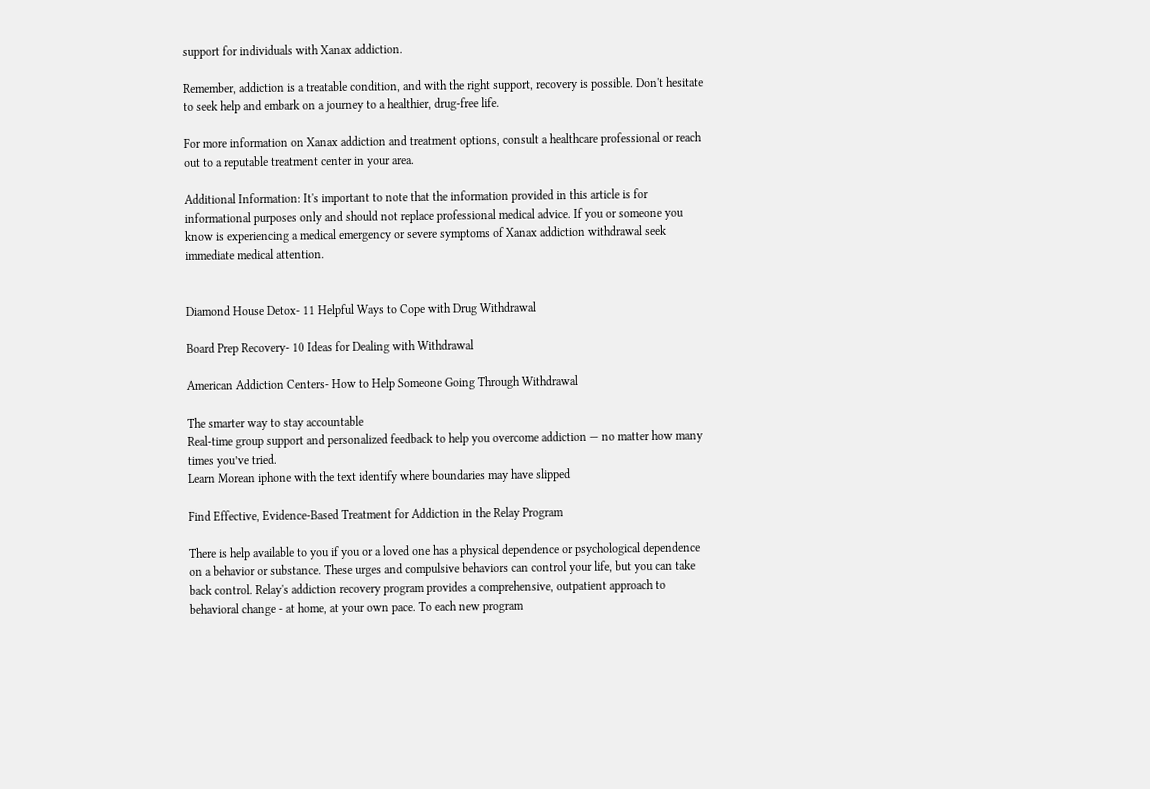support for individuals with Xanax addiction.

Remember, addiction is a treatable condition, and with the right support, recovery is possible. Don't hesitate to seek help and embark on a journey to a healthier, drug-free life.

For more information on Xanax addiction and treatment options, consult a healthcare professional or reach out to a reputable treatment center in your area.

Additional Information: It's important to note that the information provided in this article is for informational purposes only and should not replace professional medical advice. If you or someone you know is experiencing a medical emergency or severe symptoms of Xanax addiction withdrawal seek immediate medical attention.


Diamond House Detox- 11 Helpful Ways to Cope with Drug Withdrawal

Board Prep Recovery- 10 Ideas for Dealing with Withdrawal

American Addiction Centers- How to Help Someone Going Through Withdrawal

The smarter way to stay accountable
Real-time group support and personalized feedback to help you overcome addiction — no matter how many times you’ve tried.
Learn Morean iphone with the text identify where boundaries may have slipped

Find Effective, Evidence-Based Treatment for Addiction in the Relay Program

There is help available to you if you or a loved one has a physical dependence or psychological dependence on a behavior or substance. These urges and compulsive behaviors can control your life, but you can take back control. Relay's addiction recovery program provides a comprehensive, outpatient approach to behavioral change - at home, at your own pace. To each new program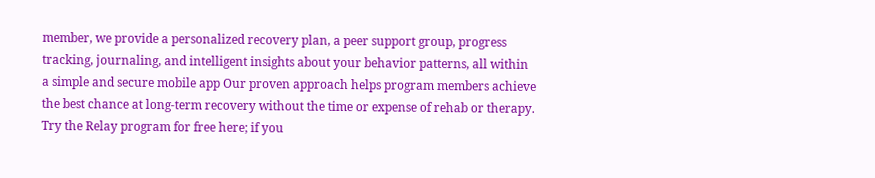member, we provide a personalized recovery plan, a peer support group, progress tracking, journaling, and intelligent insights about your behavior patterns, all within a simple and secure mobile app Our proven approach helps program members achieve the best chance at long-term recovery without the time or expense of rehab or therapy. Try the Relay program for free here; if you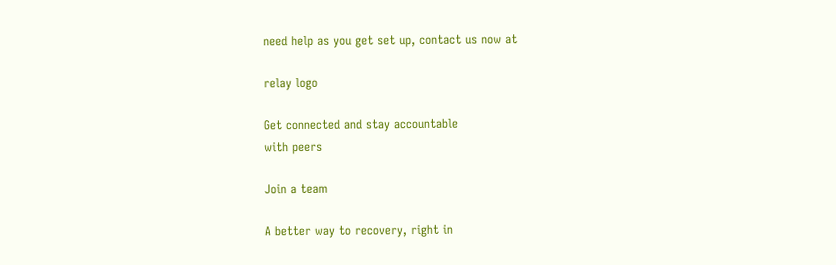need help as you get set up, contact us now at

relay logo

Get connected and stay accountable
with peers

Join a team

A better way to recovery, right in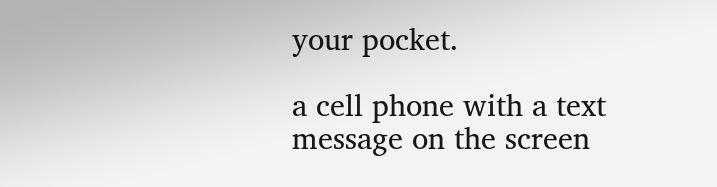your pocket.

a cell phone with a text message on the screen